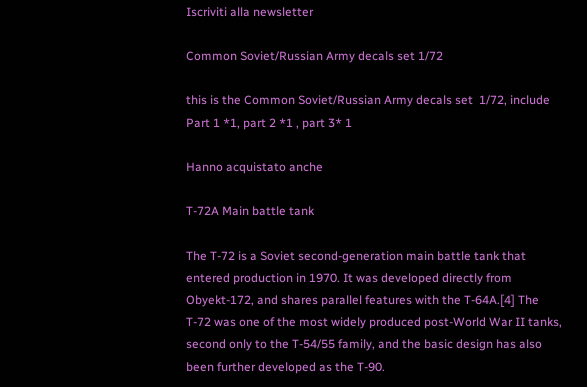Iscriviti alla newsletter

Common Soviet/Russian Army decals set 1/72

this is the Common Soviet/Russian Army decals set  1/72, include Part 1 *1, part 2 *1 , part 3* 1

Hanno acquistato anche

T-72A Main battle tank

The T-72 is a Soviet second-generation main battle tank that entered production in 1970. It was developed directly from Obyekt-172, and shares parallel features with the T-64A.[4] The T-72 was one of the most widely produced post-World War II tanks, second only to the T-54/55 family, and the basic design has also been further developed as the T-90.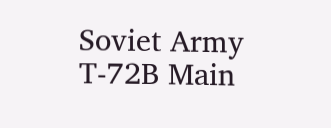Soviet Army T-72B Main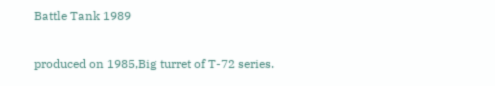Battle Tank 1989

produced on 1985,Big turret of T-72 series.